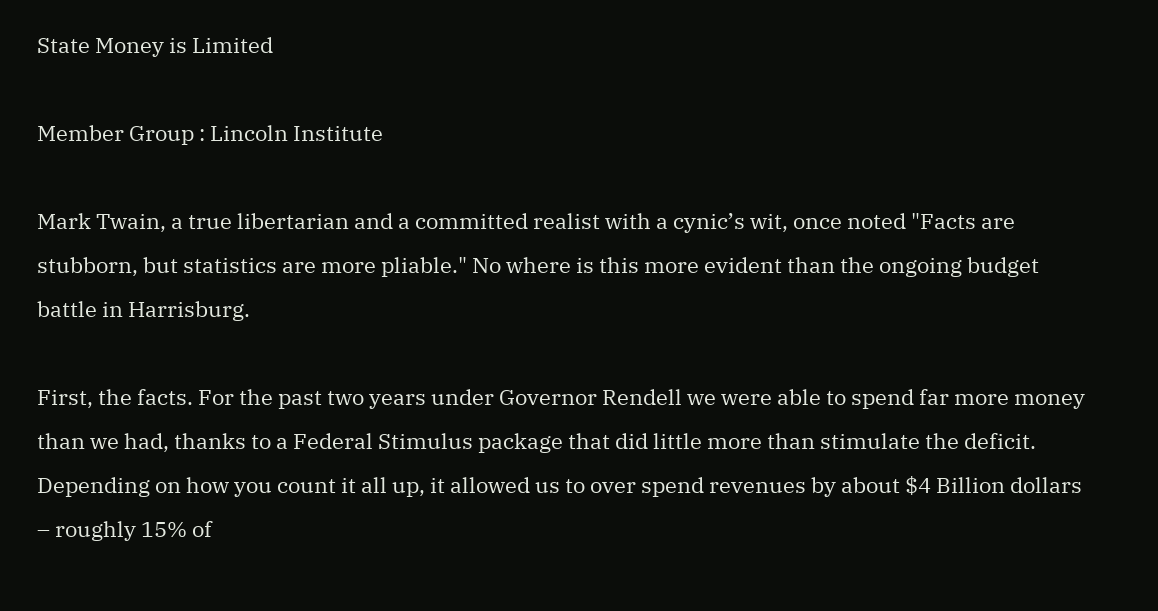State Money is Limited

Member Group : Lincoln Institute

Mark Twain, a true libertarian and a committed realist with a cynic’s wit, once noted "Facts are stubborn, but statistics are more pliable." No where is this more evident than the ongoing budget battle in Harrisburg.

First, the facts. For the past two years under Governor Rendell we were able to spend far more money than we had, thanks to a Federal Stimulus package that did little more than stimulate the deficit. Depending on how you count it all up, it allowed us to over spend revenues by about $4 Billion dollars – roughly 15% of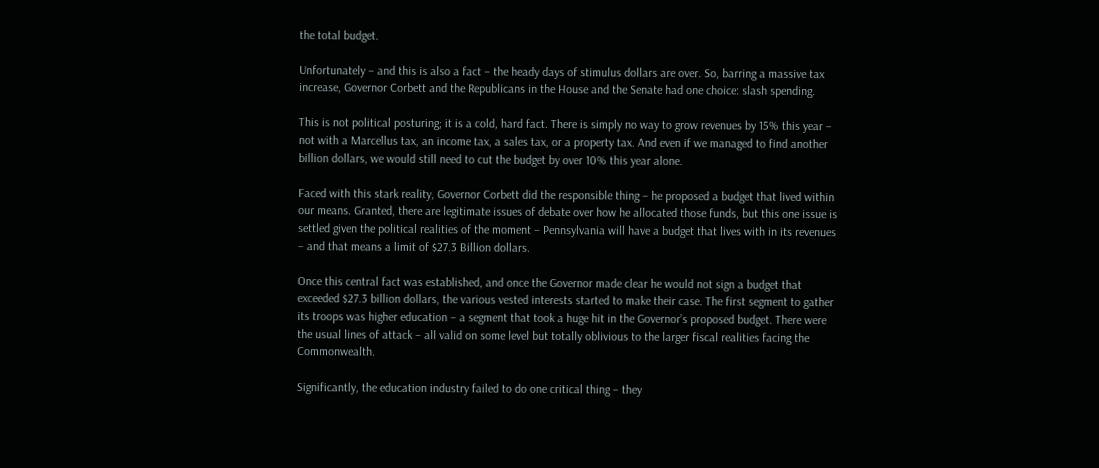the total budget.

Unfortunately – and this is also a fact – the heady days of stimulus dollars are over. So, barring a massive tax increase, Governor Corbett and the Republicans in the House and the Senate had one choice: slash spending.

This is not political posturing; it is a cold, hard fact. There is simply no way to grow revenues by 15% this year – not with a Marcellus tax, an income tax, a sales tax, or a property tax. And even if we managed to find another billion dollars, we would still need to cut the budget by over 10% this year alone.

Faced with this stark reality, Governor Corbett did the responsible thing – he proposed a budget that lived within our means. Granted, there are legitimate issues of debate over how he allocated those funds, but this one issue is settled given the political realities of the moment – Pennsylvania will have a budget that lives with in its revenues – and that means a limit of $27.3 Billion dollars.

Once this central fact was established, and once the Governor made clear he would not sign a budget that exceeded $27.3 billion dollars, the various vested interests started to make their case. The first segment to gather its troops was higher education – a segment that took a huge hit in the Governor’s proposed budget. There were the usual lines of attack – all valid on some level but totally oblivious to the larger fiscal realities facing the Commonwealth.

Significantly, the education industry failed to do one critical thing – they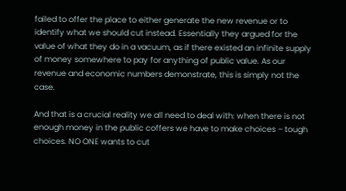failed to offer the place to either generate the new revenue or to identify what we should cut instead. Essentially they argued for the value of what they do in a vacuum, as if there existed an infinite supply of money somewhere to pay for anything of public value. As our revenue and economic numbers demonstrate, this is simply not the case.

And that is a crucial reality we all need to deal with: when there is not enough money in the public coffers we have to make choices – tough choices. NO ONE wants to cut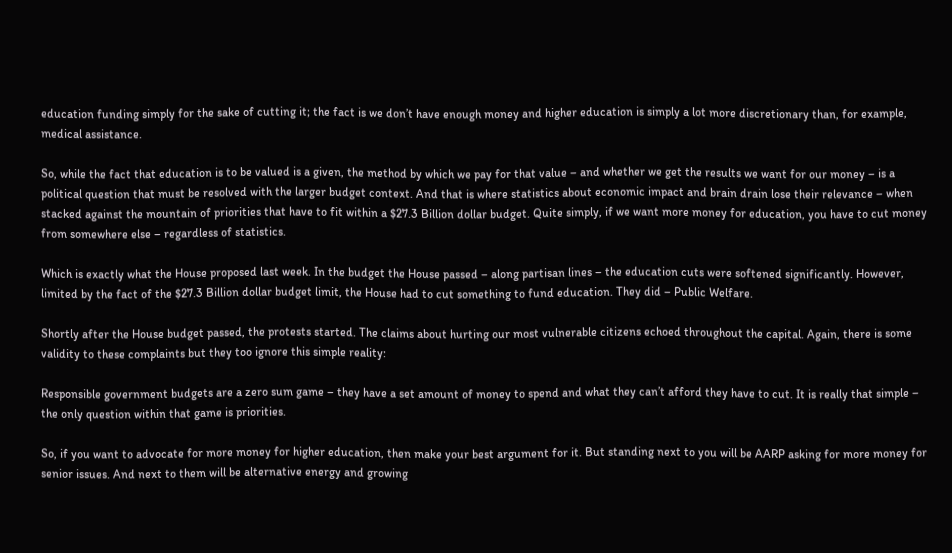education funding simply for the sake of cutting it; the fact is we don’t have enough money and higher education is simply a lot more discretionary than, for example, medical assistance.

So, while the fact that education is to be valued is a given, the method by which we pay for that value – and whether we get the results we want for our money – is a political question that must be resolved with the larger budget context. And that is where statistics about economic impact and brain drain lose their relevance – when stacked against the mountain of priorities that have to fit within a $27.3 Billion dollar budget. Quite simply, if we want more money for education, you have to cut money from somewhere else – regardless of statistics.

Which is exactly what the House proposed last week. In the budget the House passed – along partisan lines – the education cuts were softened significantly. However, limited by the fact of the $27.3 Billion dollar budget limit, the House had to cut something to fund education. They did – Public Welfare.

Shortly after the House budget passed, the protests started. The claims about hurting our most vulnerable citizens echoed throughout the capital. Again, there is some validity to these complaints but they too ignore this simple reality:

Responsible government budgets are a zero sum game – they have a set amount of money to spend and what they can’t afford they have to cut. It is really that simple – the only question within that game is priorities.

So, if you want to advocate for more money for higher education, then make your best argument for it. But standing next to you will be AARP asking for more money for senior issues. And next to them will be alternative energy and growing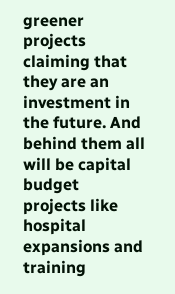greener projects claiming that they are an investment in the future. And behind them all will be capital budget projects like hospital expansions and training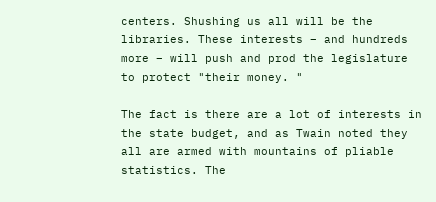centers. Shushing us all will be the libraries. These interests – and hundreds more – will push and prod the legislature to protect "their money. "

The fact is there are a lot of interests in the state budget, and as Twain noted they all are armed with mountains of pliable statistics. The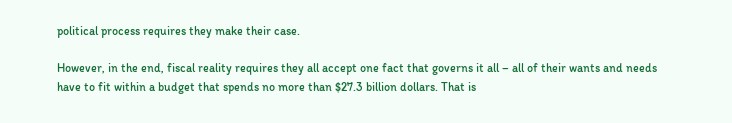political process requires they make their case.

However, in the end, fiscal reality requires they all accept one fact that governs it all – all of their wants and needs have to fit within a budget that spends no more than $27.3 billion dollars. That is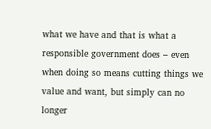what we have and that is what a responsible government does – even when doing so means cutting things we value and want, but simply can no longer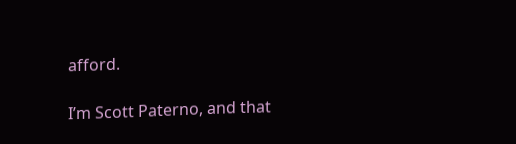afford.

I’m Scott Paterno, and that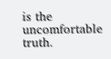is the uncomfortable truth.